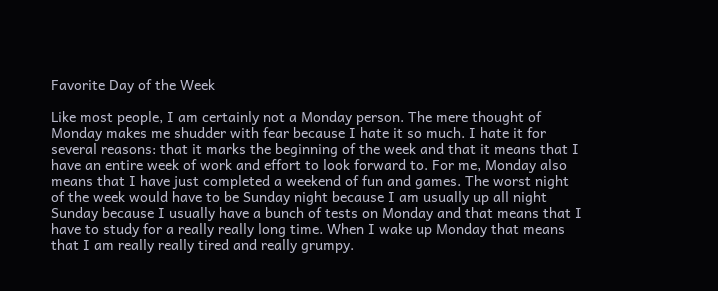Favorite Day of the Week

Like most people, I am certainly not a Monday person. The mere thought of Monday makes me shudder with fear because I hate it so much. I hate it for several reasons: that it marks the beginning of the week and that it means that I have an entire week of work and effort to look forward to. For me, Monday also means that I have just completed a weekend of fun and games. The worst night of the week would have to be Sunday night because I am usually up all night Sunday because I usually have a bunch of tests on Monday and that means that I have to study for a really really long time. When I wake up Monday that means that I am really really tired and really grumpy.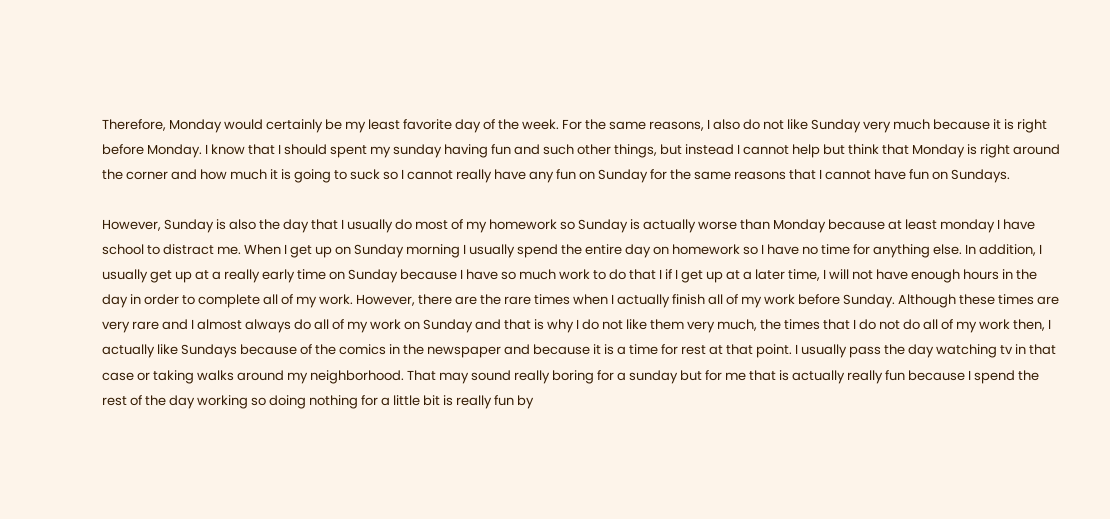Therefore, Monday would certainly be my least favorite day of the week. For the same reasons, I also do not like Sunday very much because it is right before Monday. I know that I should spent my sunday having fun and such other things, but instead I cannot help but think that Monday is right around the corner and how much it is going to suck so I cannot really have any fun on Sunday for the same reasons that I cannot have fun on Sundays.

However, Sunday is also the day that I usually do most of my homework so Sunday is actually worse than Monday because at least monday I have school to distract me. When I get up on Sunday morning I usually spend the entire day on homework so I have no time for anything else. In addition, I usually get up at a really early time on Sunday because I have so much work to do that I if I get up at a later time, I will not have enough hours in the day in order to complete all of my work. However, there are the rare times when I actually finish all of my work before Sunday. Although these times are very rare and I almost always do all of my work on Sunday and that is why I do not like them very much, the times that I do not do all of my work then, I actually like Sundays because of the comics in the newspaper and because it is a time for rest at that point. I usually pass the day watching tv in that case or taking walks around my neighborhood. That may sound really boring for a sunday but for me that is actually really fun because I spend the rest of the day working so doing nothing for a little bit is really fun by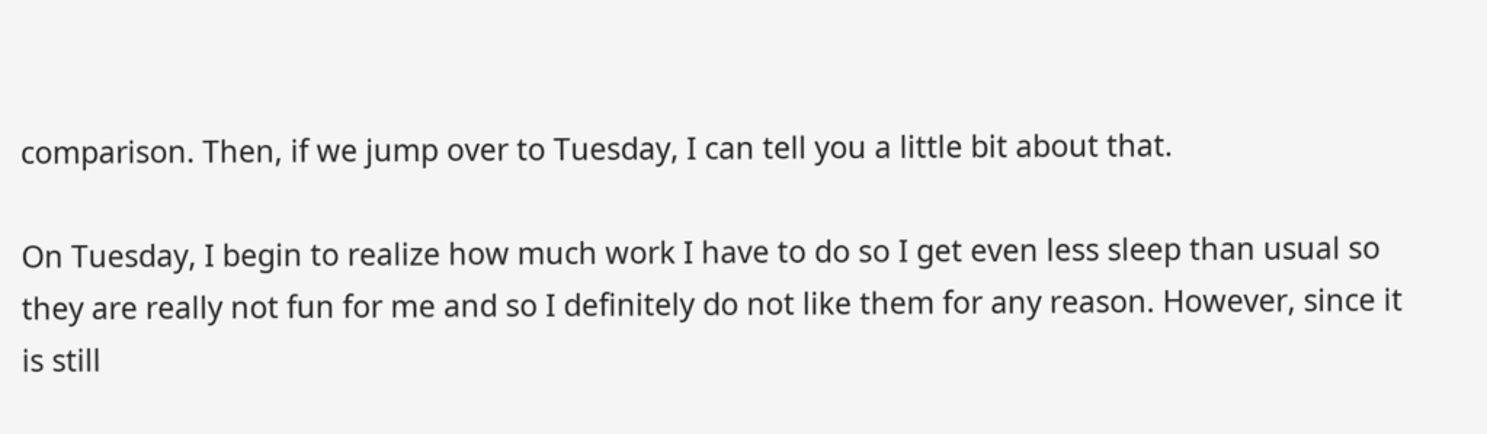comparison. Then, if we jump over to Tuesday, I can tell you a little bit about that.

On Tuesday, I begin to realize how much work I have to do so I get even less sleep than usual so they are really not fun for me and so I definitely do not like them for any reason. However, since it is still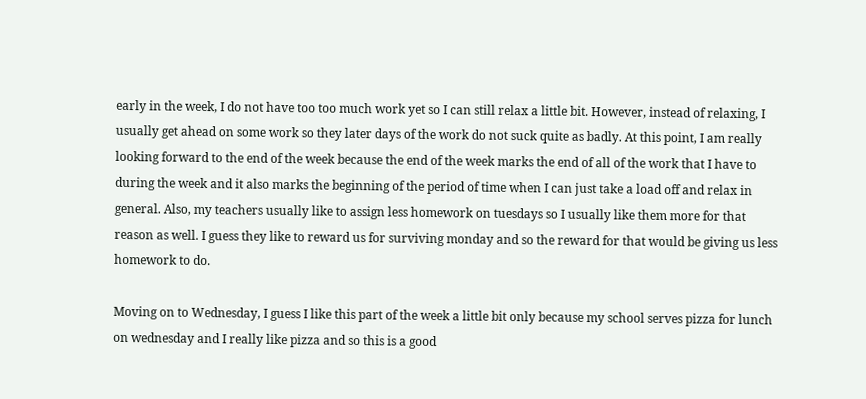early in the week, I do not have too too much work yet so I can still relax a little bit. However, instead of relaxing, I usually get ahead on some work so they later days of the work do not suck quite as badly. At this point, I am really looking forward to the end of the week because the end of the week marks the end of all of the work that I have to during the week and it also marks the beginning of the period of time when I can just take a load off and relax in general. Also, my teachers usually like to assign less homework on tuesdays so I usually like them more for that reason as well. I guess they like to reward us for surviving monday and so the reward for that would be giving us less homework to do.

Moving on to Wednesday, I guess I like this part of the week a little bit only because my school serves pizza for lunch on wednesday and I really like pizza and so this is a good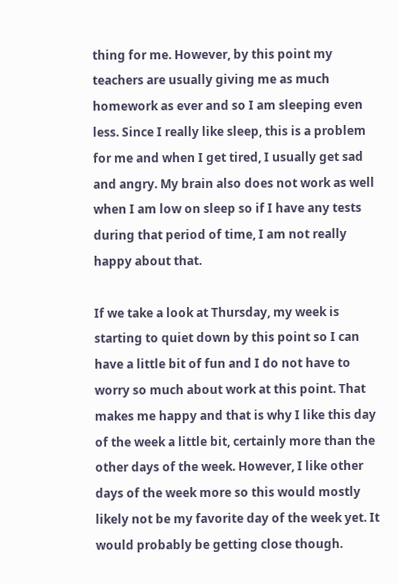thing for me. However, by this point my teachers are usually giving me as much homework as ever and so I am sleeping even less. Since I really like sleep, this is a problem for me and when I get tired, I usually get sad and angry. My brain also does not work as well when I am low on sleep so if I have any tests during that period of time, I am not really happy about that.

If we take a look at Thursday, my week is starting to quiet down by this point so I can have a little bit of fun and I do not have to worry so much about work at this point. That makes me happy and that is why I like this day of the week a little bit, certainly more than the other days of the week. However, I like other days of the week more so this would mostly likely not be my favorite day of the week yet. It would probably be getting close though.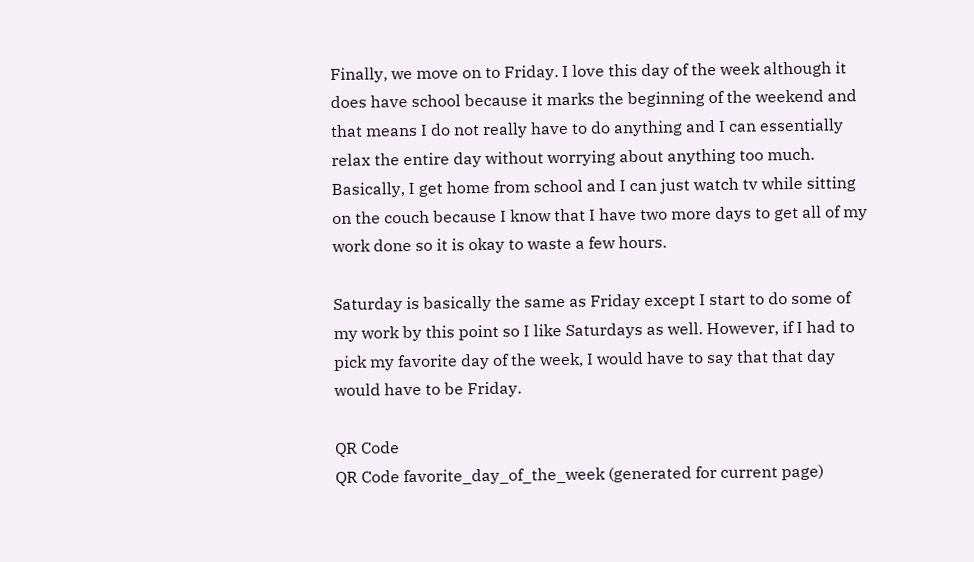Finally, we move on to Friday. I love this day of the week although it does have school because it marks the beginning of the weekend and that means I do not really have to do anything and I can essentially relax the entire day without worrying about anything too much. Basically, I get home from school and I can just watch tv while sitting on the couch because I know that I have two more days to get all of my work done so it is okay to waste a few hours.

Saturday is basically the same as Friday except I start to do some of my work by this point so I like Saturdays as well. However, if I had to pick my favorite day of the week, I would have to say that that day would have to be Friday.

QR Code
QR Code favorite_day_of_the_week (generated for current page)